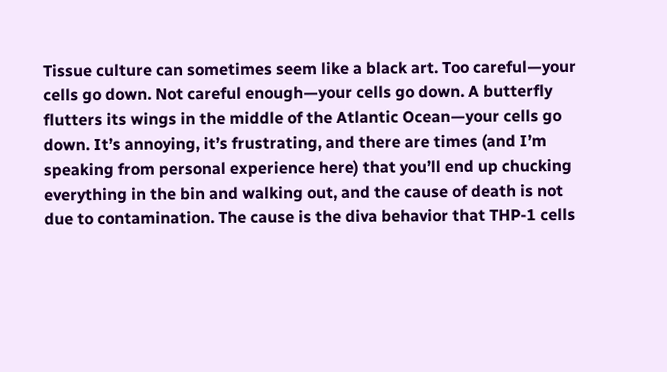Tissue culture can sometimes seem like a black art. Too careful—your cells go down. Not careful enough—your cells go down. A butterfly flutters its wings in the middle of the Atlantic Ocean—your cells go down. It’s annoying, it’s frustrating, and there are times (and I’m speaking from personal experience here) that you’ll end up chucking everything in the bin and walking out, and the cause of death is not due to contamination. The cause is the diva behavior that THP-1 cells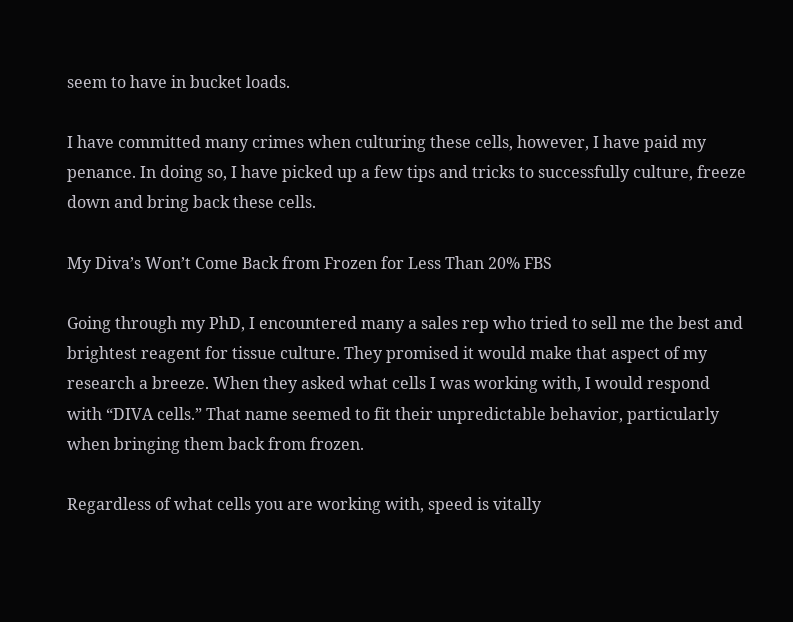seem to have in bucket loads.

I have committed many crimes when culturing these cells, however, I have paid my penance. In doing so, I have picked up a few tips and tricks to successfully culture, freeze down and bring back these cells.

My Diva’s Won’t Come Back from Frozen for Less Than 20% FBS

Going through my PhD, I encountered many a sales rep who tried to sell me the best and brightest reagent for tissue culture. They promised it would make that aspect of my research a breeze. When they asked what cells I was working with, I would respond with “DIVA cells.” That name seemed to fit their unpredictable behavior, particularly when bringing them back from frozen.

Regardless of what cells you are working with, speed is vitally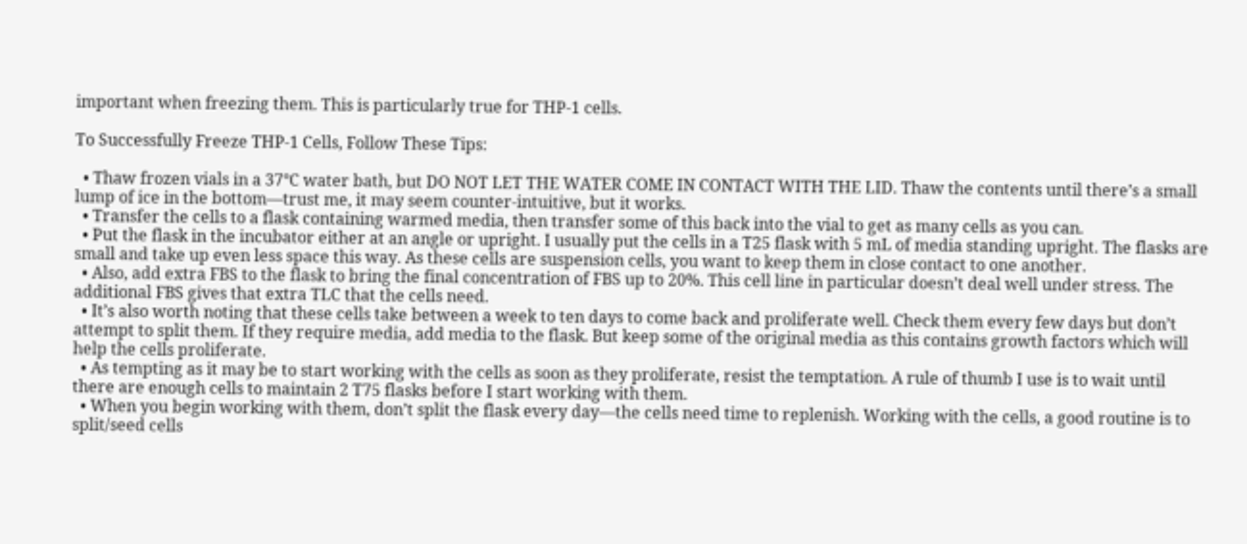important when freezing them. This is particularly true for THP-1 cells.

To Successfully Freeze THP-1 Cells, Follow These Tips:

  • Thaw frozen vials in a 37°C water bath, but DO NOT LET THE WATER COME IN CONTACT WITH THE LID. Thaw the contents until there’s a small lump of ice in the bottom—trust me, it may seem counter-intuitive, but it works.
  • Transfer the cells to a flask containing warmed media, then transfer some of this back into the vial to get as many cells as you can.
  • Put the flask in the incubator either at an angle or upright. I usually put the cells in a T25 flask with 5 mL of media standing upright. The flasks are small and take up even less space this way. As these cells are suspension cells, you want to keep them in close contact to one another.
  • Also, add extra FBS to the flask to bring the final concentration of FBS up to 20%. This cell line in particular doesn’t deal well under stress. The additional FBS gives that extra TLC that the cells need.
  • It’s also worth noting that these cells take between a week to ten days to come back and proliferate well. Check them every few days but don’t attempt to split them. If they require media, add media to the flask. But keep some of the original media as this contains growth factors which will help the cells proliferate.
  • As tempting as it may be to start working with the cells as soon as they proliferate, resist the temptation. A rule of thumb I use is to wait until there are enough cells to maintain 2 T75 flasks before I start working with them.
  • When you begin working with them, don’t split the flask every day—the cells need time to replenish. Working with the cells, a good routine is to split/seed cells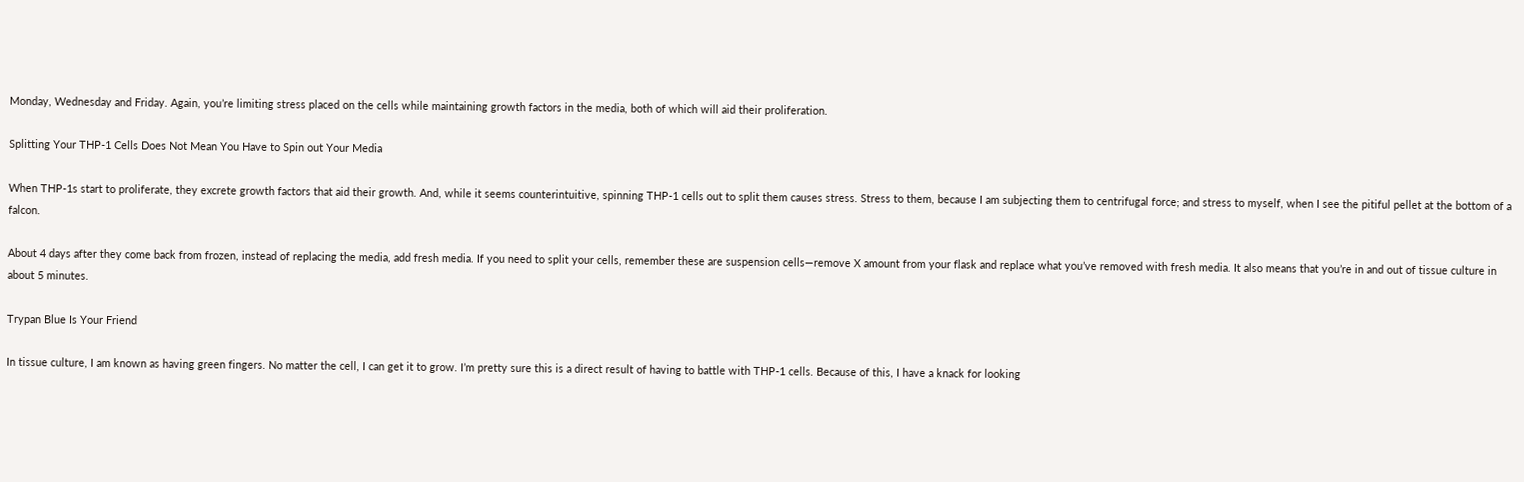Monday, Wednesday and Friday. Again, you’re limiting stress placed on the cells while maintaining growth factors in the media, both of which will aid their proliferation.

Splitting Your THP-1 Cells Does Not Mean You Have to Spin out Your Media

When THP-1s start to proliferate, they excrete growth factors that aid their growth. And, while it seems counterintuitive, spinning THP-1 cells out to split them causes stress. Stress to them, because I am subjecting them to centrifugal force; and stress to myself, when I see the pitiful pellet at the bottom of a falcon.

About 4 days after they come back from frozen, instead of replacing the media, add fresh media. If you need to split your cells, remember these are suspension cells—remove X amount from your flask and replace what you’ve removed with fresh media. It also means that you’re in and out of tissue culture in about 5 minutes.

Trypan Blue Is Your Friend

In tissue culture, I am known as having green fingers. No matter the cell, I can get it to grow. I’m pretty sure this is a direct result of having to battle with THP-1 cells. Because of this, I have a knack for looking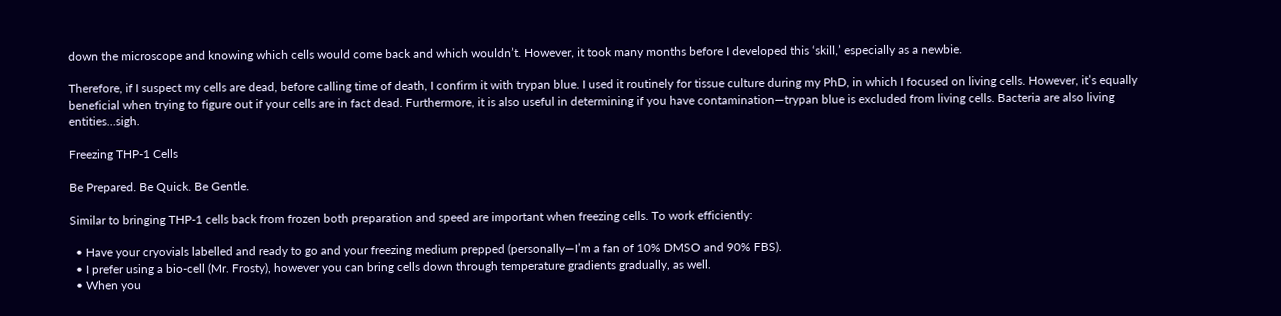down the microscope and knowing which cells would come back and which wouldn’t. However, it took many months before I developed this ‘skill,’ especially as a newbie.

Therefore, if I suspect my cells are dead, before calling time of death, I confirm it with trypan blue. I used it routinely for tissue culture during my PhD, in which I focused on living cells. However, it’s equally beneficial when trying to figure out if your cells are in fact dead. Furthermore, it is also useful in determining if you have contamination—trypan blue is excluded from living cells. Bacteria are also living entities…sigh.

Freezing THP-1 Cells

Be Prepared. Be Quick. Be Gentle.

Similar to bringing THP-1 cells back from frozen both preparation and speed are important when freezing cells. To work efficiently:

  • Have your cryovials labelled and ready to go and your freezing medium prepped (personally—I’m a fan of 10% DMSO and 90% FBS).
  • I prefer using a bio-cell (Mr. Frosty), however you can bring cells down through temperature gradients gradually, as well.
  • When you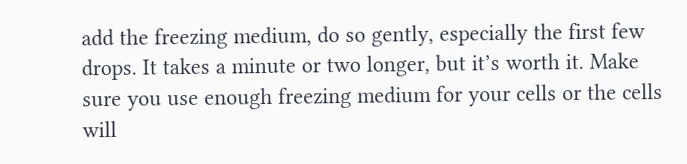add the freezing medium, do so gently, especially the first few drops. It takes a minute or two longer, but it’s worth it. Make sure you use enough freezing medium for your cells or the cells will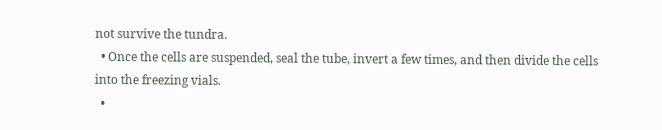not survive the tundra.
  • Once the cells are suspended, seal the tube, invert a few times, and then divide the cells into the freezing vials.
  •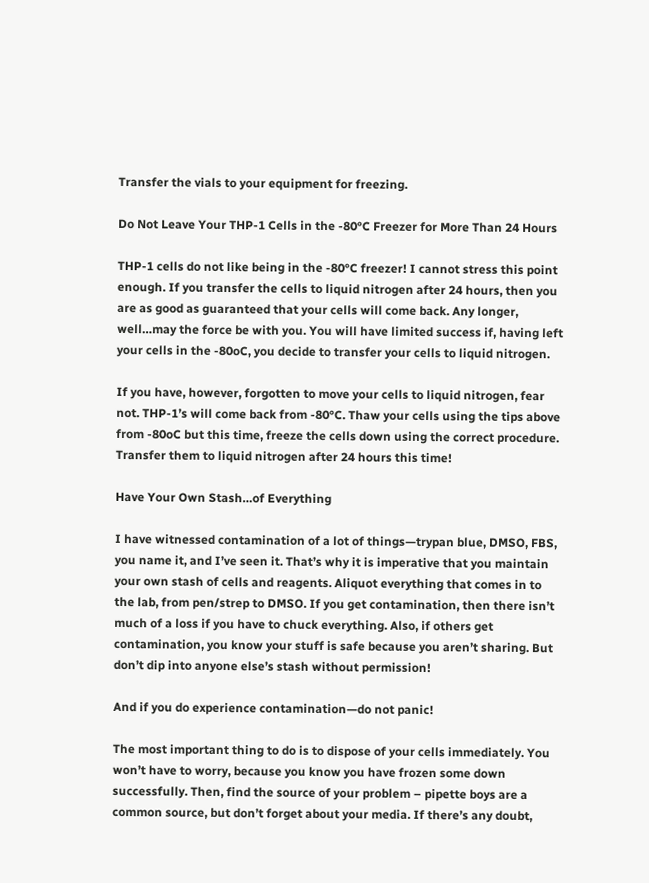Transfer the vials to your equipment for freezing.

Do Not Leave Your THP-1 Cells in the -80°C Freezer for More Than 24 Hours

THP-1 cells do not like being in the -80°C freezer! I cannot stress this point enough. If you transfer the cells to liquid nitrogen after 24 hours, then you are as good as guaranteed that your cells will come back. Any longer, well…may the force be with you. You will have limited success if, having left your cells in the -80oC, you decide to transfer your cells to liquid nitrogen.

If you have, however, forgotten to move your cells to liquid nitrogen, fear not. THP-1’s will come back from -80°C. Thaw your cells using the tips above from -80oC but this time, freeze the cells down using the correct procedure. Transfer them to liquid nitrogen after 24 hours this time!

Have Your Own Stash…of Everything

I have witnessed contamination of a lot of things—trypan blue, DMSO, FBS, you name it, and I’ve seen it. That’s why it is imperative that you maintain your own stash of cells and reagents. Aliquot everything that comes in to the lab, from pen/strep to DMSO. If you get contamination, then there isn’t much of a loss if you have to chuck everything. Also, if others get contamination, you know your stuff is safe because you aren’t sharing. But don’t dip into anyone else’s stash without permission!

And if you do experience contamination—do not panic!

The most important thing to do is to dispose of your cells immediately. You won’t have to worry, because you know you have frozen some down successfully. Then, find the source of your problem – pipette boys are a common source, but don’t forget about your media. If there’s any doubt,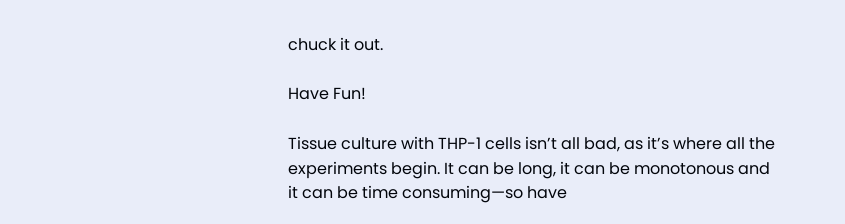chuck it out.

Have Fun!

Tissue culture with THP-1 cells isn’t all bad, as it’s where all the experiments begin. It can be long, it can be monotonous and it can be time consuming—so have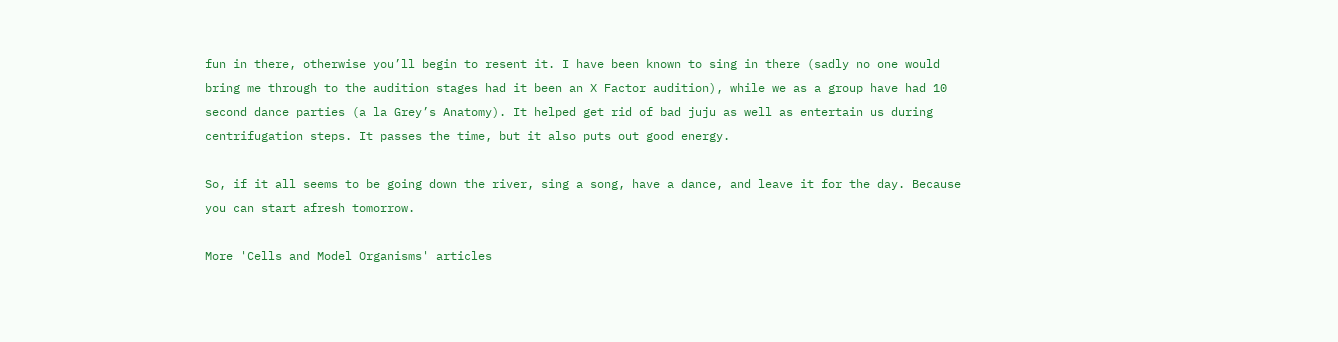fun in there, otherwise you’ll begin to resent it. I have been known to sing in there (sadly no one would bring me through to the audition stages had it been an X Factor audition), while we as a group have had 10 second dance parties (a la Grey’s Anatomy). It helped get rid of bad juju as well as entertain us during centrifugation steps. It passes the time, but it also puts out good energy.

So, if it all seems to be going down the river, sing a song, have a dance, and leave it for the day. Because you can start afresh tomorrow.

More 'Cells and Model Organisms' articles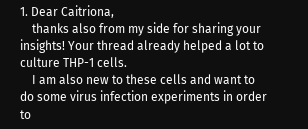1. Dear Caitriona,
    thanks also from my side for sharing your insights! Your thread already helped a lot to culture THP-1 cells.
    I am also new to these cells and want to do some virus infection experiments in order to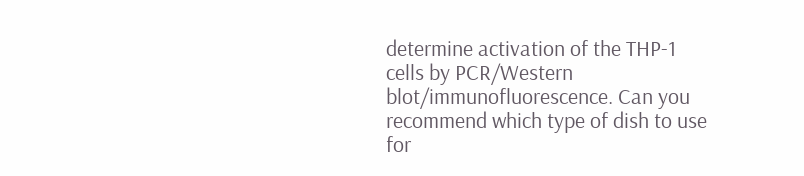determine activation of the THP-1 cells by PCR/Western blot/immunofluorescence. Can you recommend which type of dish to use for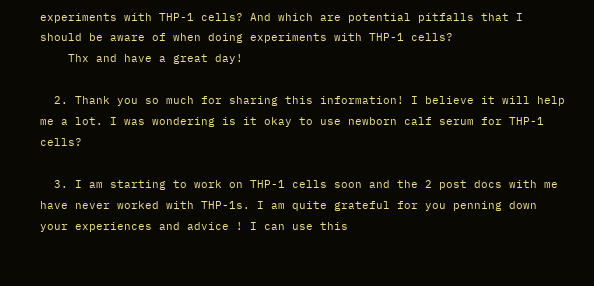experiments with THP-1 cells? And which are potential pitfalls that I should be aware of when doing experiments with THP-1 cells?
    Thx and have a great day!

  2. Thank you so much for sharing this information! I believe it will help me a lot. I was wondering is it okay to use newborn calf serum for THP-1 cells?

  3. I am starting to work on THP-1 cells soon and the 2 post docs with me have never worked with THP-1s. I am quite grateful for you penning down your experiences and advice ! I can use this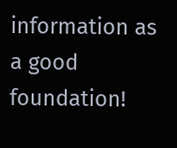information as a good foundation!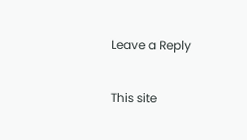Leave a Reply

This site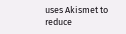uses Akismet to reduce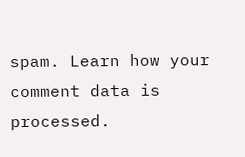spam. Learn how your comment data is processed.